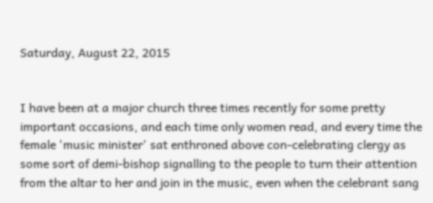Saturday, August 22, 2015


I have been at a major church three times recently for some pretty important occasions, and each time only women read, and every time the female 'music minister' sat enthroned above con-celebrating clergy as some sort of demi-bishop signalling to the people to turn their attention from the altar to her and join in the music, even when the celebrant sang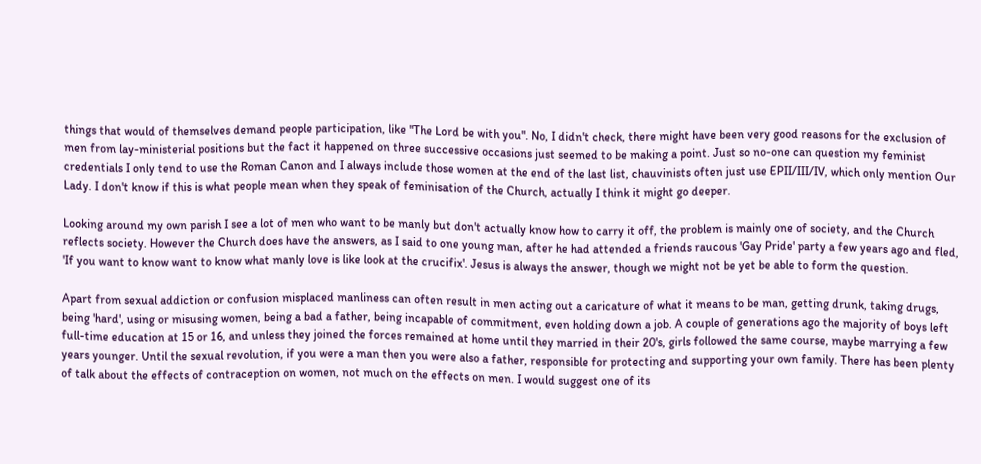things that would of themselves demand people participation, like "The Lord be with you". No, I didn't check, there might have been very good reasons for the exclusion of men from lay-ministerial positions but the fact it happened on three successive occasions just seemed to be making a point. Just so no-one can question my feminist credentials I only tend to use the Roman Canon and I always include those women at the end of the last list, chauvinists often just use EPII/III/IV, which only mention Our Lady. I don't know if this is what people mean when they speak of feminisation of the Church, actually I think it might go deeper.

Looking around my own parish I see a lot of men who want to be manly but don't actually know how to carry it off, the problem is mainly one of society, and the Church reflects society. However the Church does have the answers, as I said to one young man, after he had attended a friends raucous 'Gay Pride' party a few years ago and fled, 'If you want to know want to know what manly love is like look at the crucifix'. Jesus is always the answer, though we might not be yet be able to form the question.

Apart from sexual addiction or confusion misplaced manliness can often result in men acting out a caricature of what it means to be man, getting drunk, taking drugs, being 'hard', using or misusing women, being a bad a father, being incapable of commitment, even holding down a job. A couple of generations ago the majority of boys left full-time education at 15 or 16, and unless they joined the forces remained at home until they married in their 20's, girls followed the same course, maybe marrying a few years younger. Until the sexual revolution, if you were a man then you were also a father, responsible for protecting and supporting your own family. There has been plenty of talk about the effects of contraception on women, not much on the effects on men. I would suggest one of its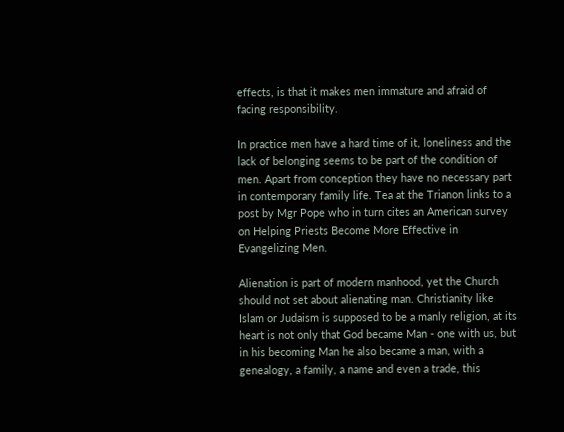effects, is that it makes men immature and afraid of facing responsibility.

In practice men have a hard time of it, loneliness and the lack of belonging seems to be part of the condition of men. Apart from conception they have no necessary part in contemporary family life. Tea at the Trianon links to a post by Mgr Pope who in turn cites an American survey on Helping Priests Become More Effective in Evangelizing Men.

Alienation is part of modern manhood, yet the Church should not set about alienating man. Christianity like Islam or Judaism is supposed to be a manly religion, at its heart is not only that God became Man - one with us, but in his becoming Man he also became a man, with a genealogy, a family, a name and even a trade, this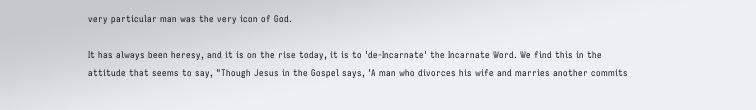very particular man was the very icon of God.

It has always been heresy, and it is on the rise today, it is to 'de-Incarnate' the Incarnate Word. We find this in the attitude that seems to say, "Though Jesus in the Gospel says, 'A man who divorces his wife and marries another commits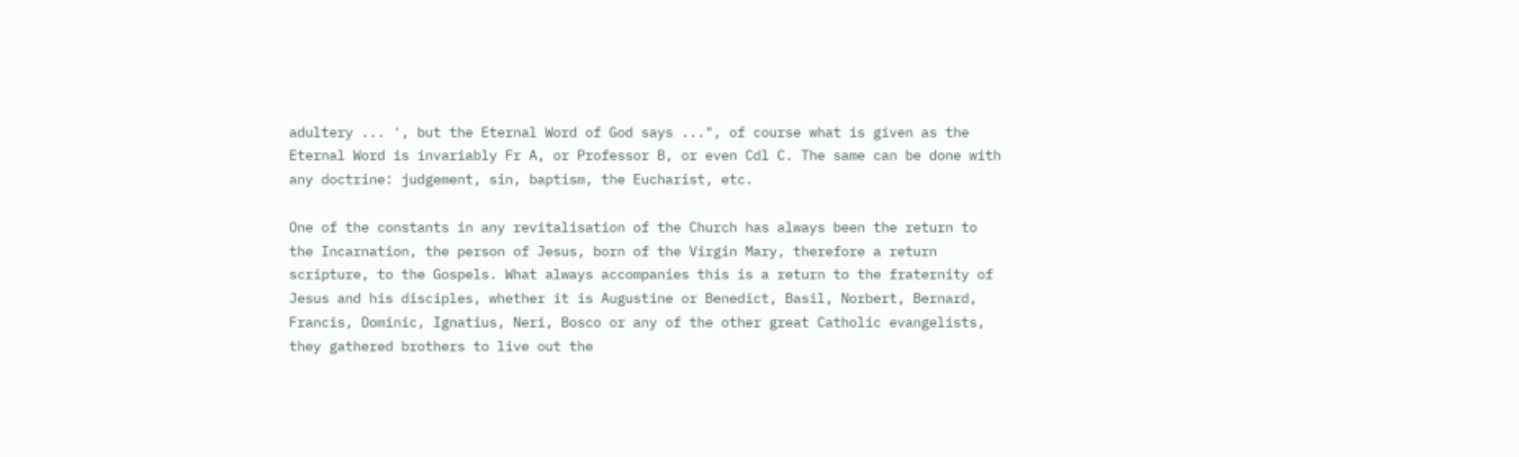adultery ... ', but the Eternal Word of God says ...", of course what is given as the Eternal Word is invariably Fr A, or Professor B, or even Cdl C. The same can be done with any doctrine: judgement, sin, baptism, the Eucharist, etc.

One of the constants in any revitalisation of the Church has always been the return to the Incarnation, the person of Jesus, born of the Virgin Mary, therefore a return scripture, to the Gospels. What always accompanies this is a return to the fraternity of Jesus and his disciples, whether it is Augustine or Benedict, Basil, Norbert, Bernard, Francis, Dominic, Ignatius, Neri, Bosco or any of the other great Catholic evangelists, they gathered brothers to live out the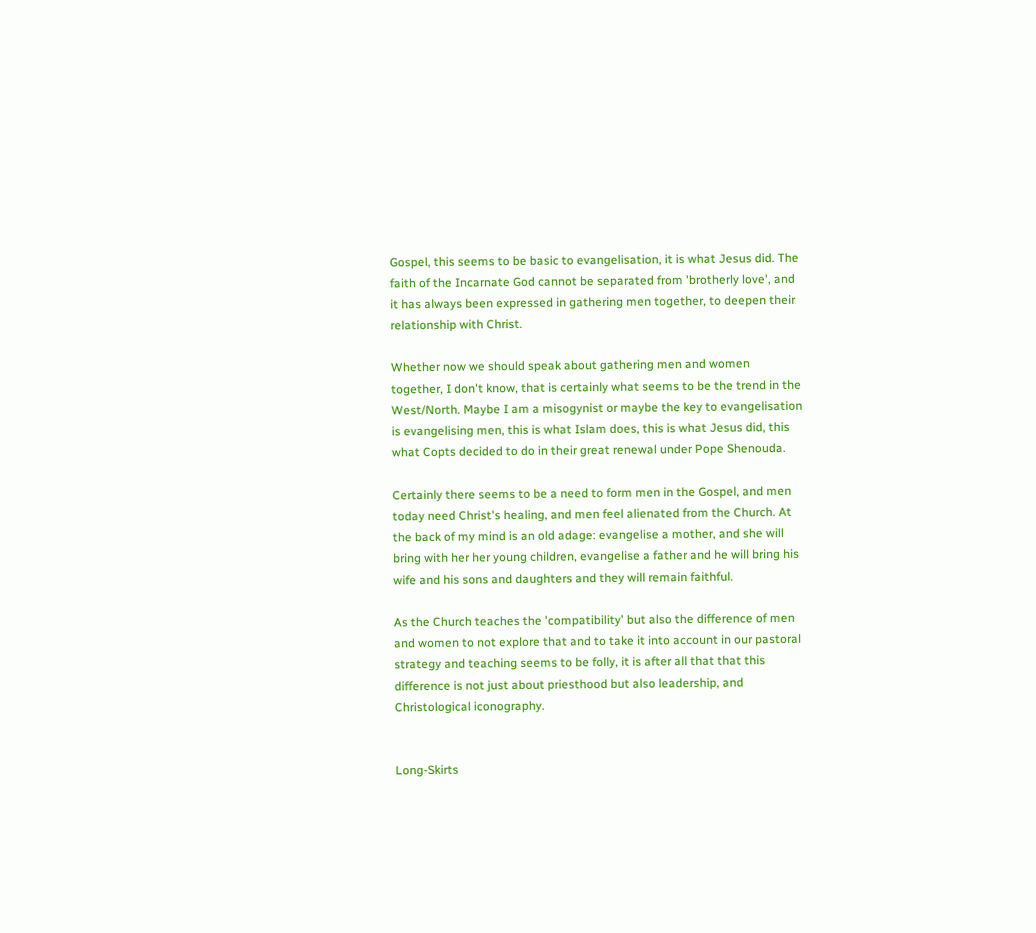Gospel, this seems to be basic to evangelisation, it is what Jesus did. The faith of the Incarnate God cannot be separated from 'brotherly love', and it has always been expressed in gathering men together, to deepen their relationship with Christ.

Whether now we should speak about gathering men and women together, I don't know, that is certainly what seems to be the trend in the West/North. Maybe I am a misogynist or maybe the key to evangelisation is evangelising men, this is what Islam does, this is what Jesus did, this what Copts decided to do in their great renewal under Pope Shenouda.

Certainly there seems to be a need to form men in the Gospel, and men today need Christ's healing, and men feel alienated from the Church. At the back of my mind is an old adage: evangelise a mother, and she will bring with her her young children, evangelise a father and he will bring his wife and his sons and daughters and they will remain faithful.

As the Church teaches the 'compatibility' but also the difference of men and women to not explore that and to take it into account in our pastoral strategy and teaching seems to be folly, it is after all that that this difference is not just about priesthood but also leadership, and Christological iconography.


Long-Skirts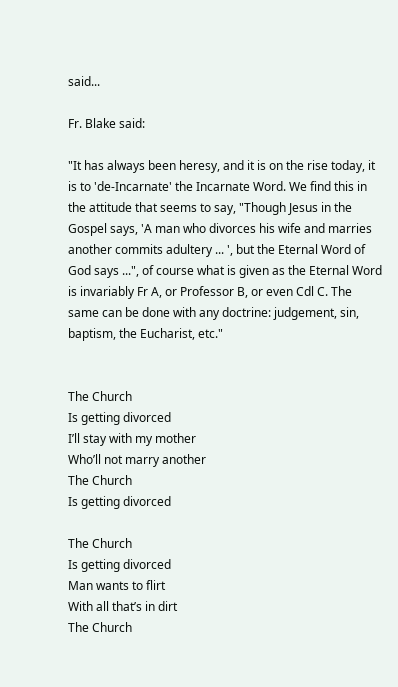said...

Fr. Blake said:

"It has always been heresy, and it is on the rise today, it is to 'de-Incarnate' the Incarnate Word. We find this in the attitude that seems to say, "Though Jesus in the Gospel says, 'A man who divorces his wife and marries another commits adultery ... ', but the Eternal Word of God says ...", of course what is given as the Eternal Word is invariably Fr A, or Professor B, or even Cdl C. The same can be done with any doctrine: judgement, sin, baptism, the Eucharist, etc."


The Church
Is getting divorced
I’ll stay with my mother
Who’ll not marry another
The Church
Is getting divorced

The Church
Is getting divorced
Man wants to flirt
With all that’s in dirt
The Church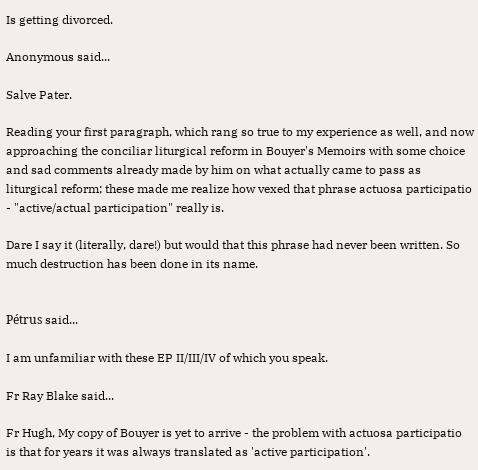Is getting divorced.

Anonymous said...

Salve Pater.

Reading your first paragraph, which rang so true to my experience as well, and now approaching the conciliar liturgical reform in Bouyer's Memoirs with some choice and sad comments already made by him on what actually came to pass as liturgical reform; these made me realize how vexed that phrase actuosa participatio - "active/actual participation" really is.

Dare I say it (literally, dare!) but would that this phrase had never been written. So much destruction has been done in its name.


Pétrus said...

I am unfamiliar with these EP II/III/IV of which you speak.

Fr Ray Blake said...

Fr Hugh, My copy of Bouyer is yet to arrive - the problem with actuosa participatio is that for years it was always translated as 'active participation'.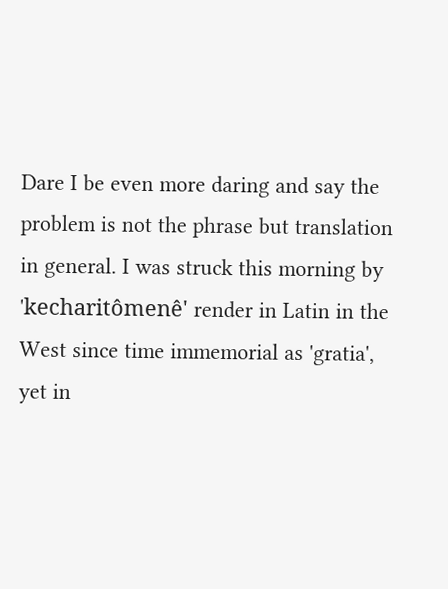Dare I be even more daring and say the problem is not the phrase but translation in general. I was struck this morning by 'kecharitômenê' render in Latin in the West since time immemorial as 'gratia', yet in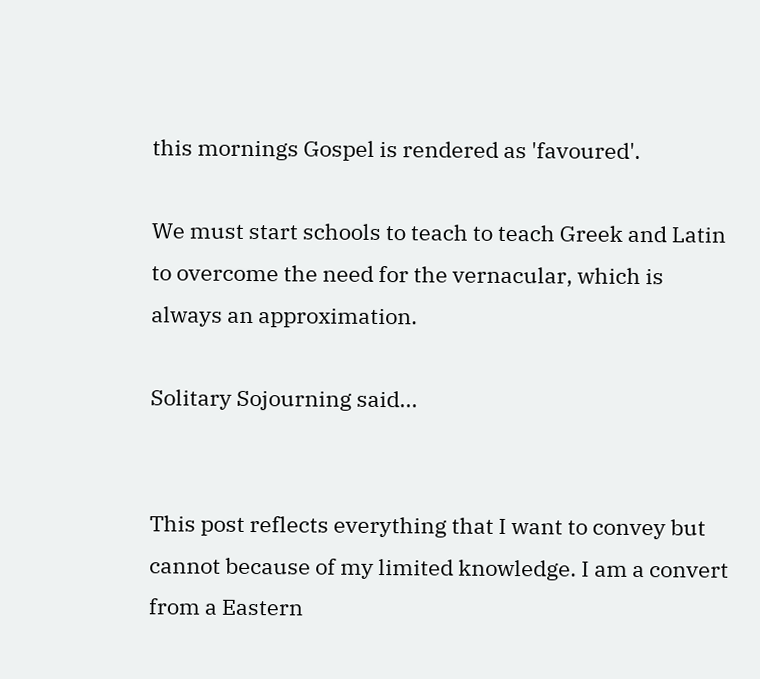this mornings Gospel is rendered as 'favoured'.

We must start schools to teach to teach Greek and Latin to overcome the need for the vernacular, which is always an approximation.

Solitary Sojourning said...


This post reflects everything that I want to convey but cannot because of my limited knowledge. I am a convert from a Eastern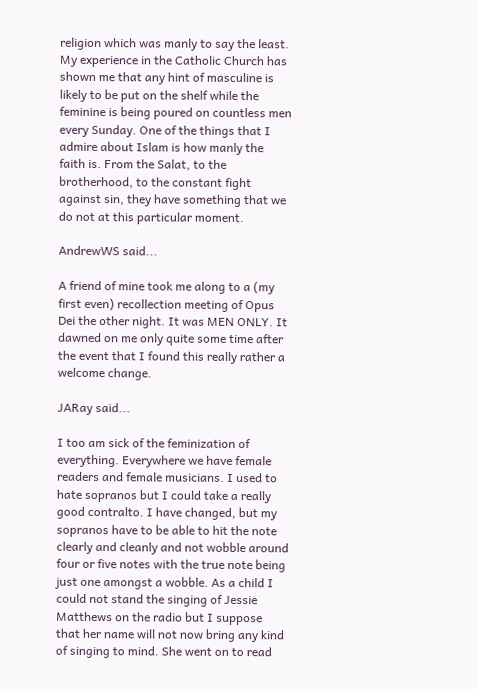religion which was manly to say the least. My experience in the Catholic Church has shown me that any hint of masculine is likely to be put on the shelf while the feminine is being poured on countless men every Sunday. One of the things that I admire about Islam is how manly the faith is. From the Salat, to the brotherhood, to the constant fight against sin, they have something that we do not at this particular moment.

AndrewWS said...

A friend of mine took me along to a (my first even) recollection meeting of Opus Dei the other night. It was MEN ONLY. It dawned on me only quite some time after the event that I found this really rather a welcome change.

JARay said...

I too am sick of the feminization of everything. Everywhere we have female readers and female musicians. I used to hate sopranos but I could take a really good contralto. I have changed, but my sopranos have to be able to hit the note clearly and cleanly and not wobble around four or five notes with the true note being just one amongst a wobble. As a child I could not stand the singing of Jessie Matthews on the radio but I suppose that her name will not now bring any kind of singing to mind. She went on to read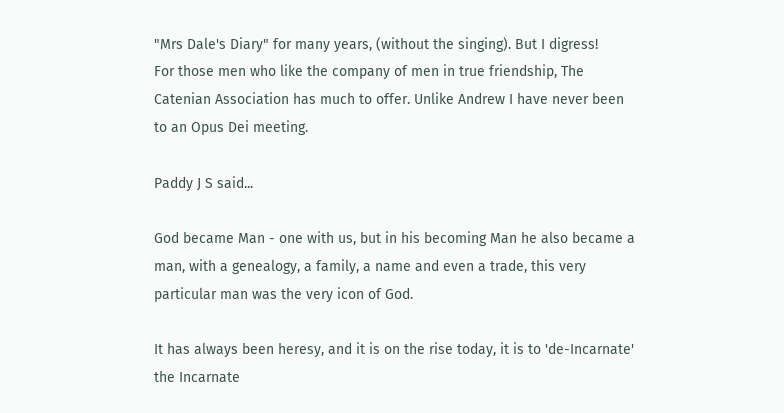"Mrs Dale's Diary" for many years, (without the singing). But I digress!
For those men who like the company of men in true friendship, The Catenian Association has much to offer. Unlike Andrew I have never been to an Opus Dei meeting.

Paddy J S said...

God became Man - one with us, but in his becoming Man he also became a man, with a genealogy, a family, a name and even a trade, this very particular man was the very icon of God.

It has always been heresy, and it is on the rise today, it is to 'de-Incarnate' the Incarnate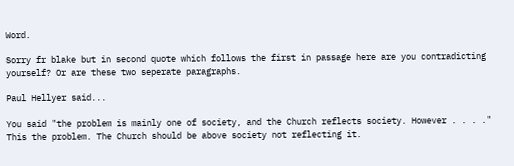Word.

Sorry fr blake but in second quote which follows the first in passage here are you contradicting yourself? Or are these two seperate paragraphs.

Paul Hellyer said...

You said "the problem is mainly one of society, and the Church reflects society. However . . . ." This the problem. The Church should be above society not reflecting it.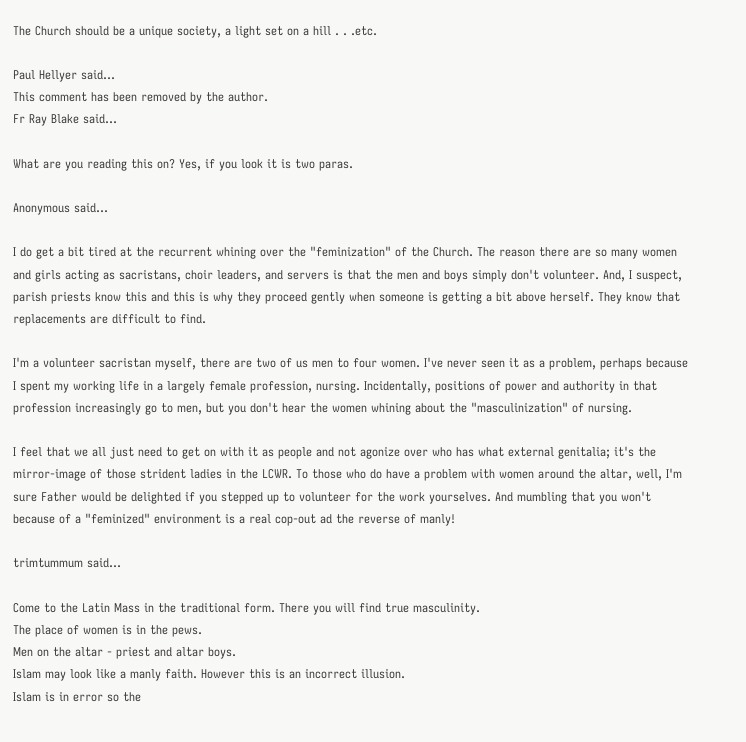The Church should be a unique society, a light set on a hill . . .etc.

Paul Hellyer said...
This comment has been removed by the author.
Fr Ray Blake said...

What are you reading this on? Yes, if you look it is two paras.

Anonymous said...

I do get a bit tired at the recurrent whining over the "feminization" of the Church. The reason there are so many women and girls acting as sacristans, choir leaders, and servers is that the men and boys simply don't volunteer. And, I suspect, parish priests know this and this is why they proceed gently when someone is getting a bit above herself. They know that replacements are difficult to find.

I'm a volunteer sacristan myself, there are two of us men to four women. I've never seen it as a problem, perhaps because I spent my working life in a largely female profession, nursing. Incidentally, positions of power and authority in that profession increasingly go to men, but you don't hear the women whining about the "masculinization" of nursing.

I feel that we all just need to get on with it as people and not agonize over who has what external genitalia; it's the mirror-image of those strident ladies in the LCWR. To those who do have a problem with women around the altar, well, I'm sure Father would be delighted if you stepped up to volunteer for the work yourselves. And mumbling that you won't because of a "feminized" environment is a real cop-out ad the reverse of manly!

trimtummum said...

Come to the Latin Mass in the traditional form. There you will find true masculinity.
The place of women is in the pews.
Men on the altar - priest and altar boys.
Islam may look like a manly faith. However this is an incorrect illusion.
Islam is in error so the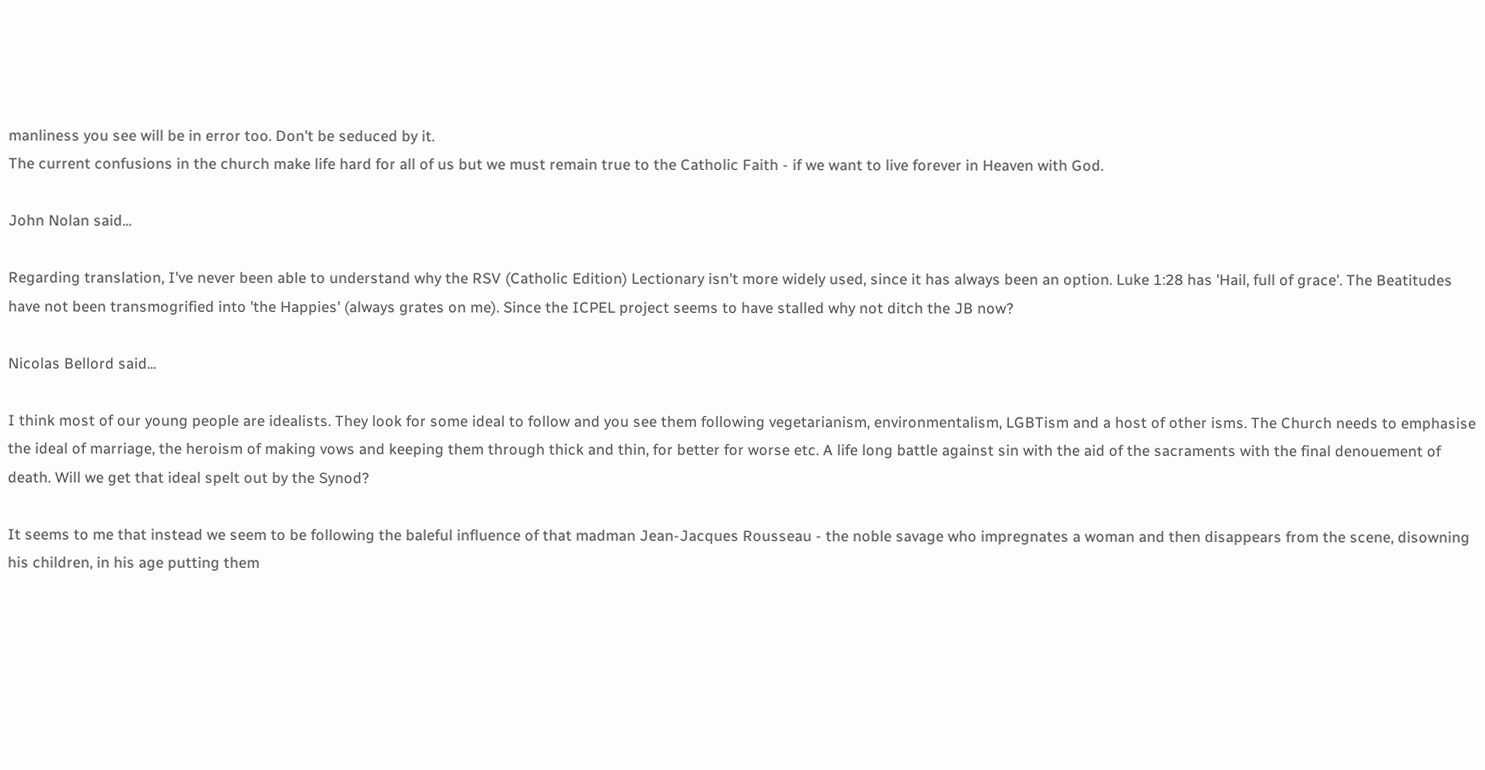manliness you see will be in error too. Don't be seduced by it.
The current confusions in the church make life hard for all of us but we must remain true to the Catholic Faith - if we want to live forever in Heaven with God.

John Nolan said...

Regarding translation, I've never been able to understand why the RSV (Catholic Edition) Lectionary isn't more widely used, since it has always been an option. Luke 1:28 has 'Hail, full of grace'. The Beatitudes have not been transmogrified into 'the Happies' (always grates on me). Since the ICPEL project seems to have stalled why not ditch the JB now?

Nicolas Bellord said...

I think most of our young people are idealists. They look for some ideal to follow and you see them following vegetarianism, environmentalism, LGBTism and a host of other isms. The Church needs to emphasise the ideal of marriage, the heroism of making vows and keeping them through thick and thin, for better for worse etc. A life long battle against sin with the aid of the sacraments with the final denouement of death. Will we get that ideal spelt out by the Synod?

It seems to me that instead we seem to be following the baleful influence of that madman Jean-Jacques Rousseau - the noble savage who impregnates a woman and then disappears from the scene, disowning his children, in his age putting them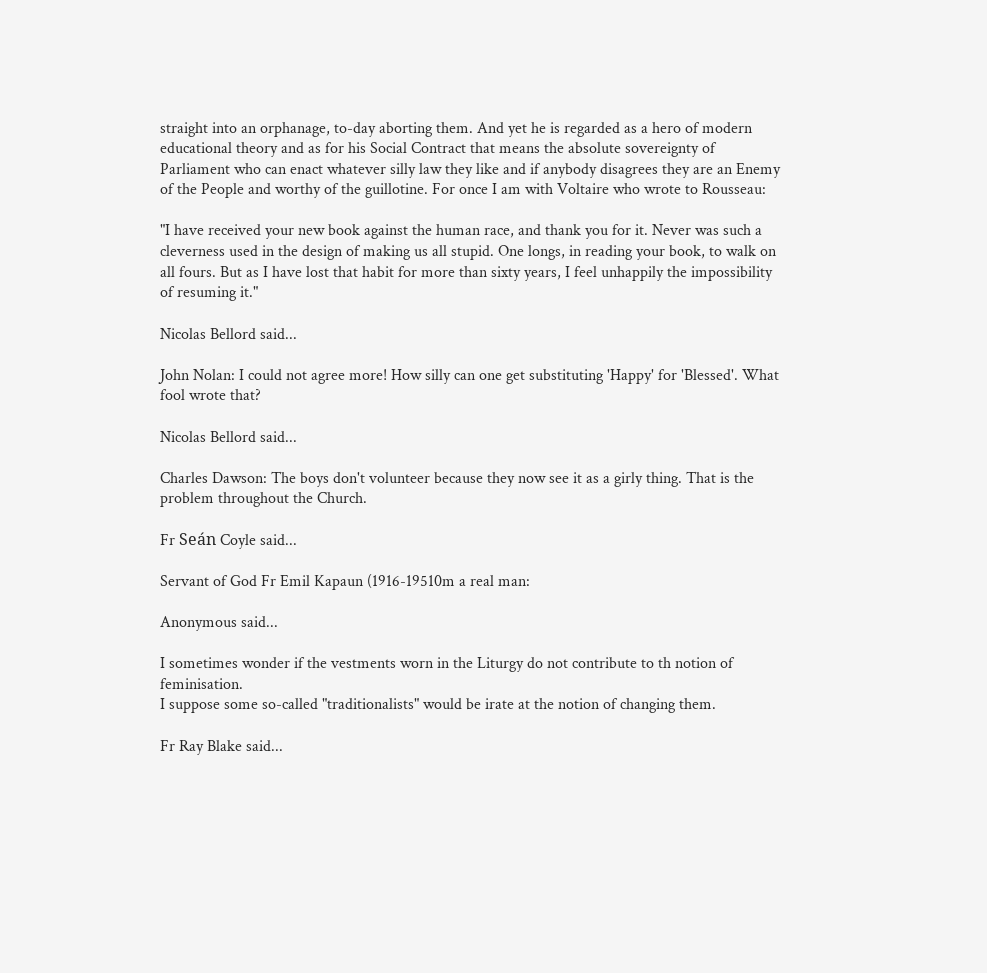straight into an orphanage, to-day aborting them. And yet he is regarded as a hero of modern educational theory and as for his Social Contract that means the absolute sovereignty of Parliament who can enact whatever silly law they like and if anybody disagrees they are an Enemy of the People and worthy of the guillotine. For once I am with Voltaire who wrote to Rousseau:

"I have received your new book against the human race, and thank you for it. Never was such a cleverness used in the design of making us all stupid. One longs, in reading your book, to walk on all fours. But as I have lost that habit for more than sixty years, I feel unhappily the impossibility of resuming it."

Nicolas Bellord said...

John Nolan: I could not agree more! How silly can one get substituting 'Happy' for 'Blessed'. What fool wrote that?

Nicolas Bellord said...

Charles Dawson: The boys don't volunteer because they now see it as a girly thing. That is the problem throughout the Church.

Fr Seán Coyle said...

Servant of God Fr Emil Kapaun (1916-19510m a real man:

Anonymous said...

I sometimes wonder if the vestments worn in the Liturgy do not contribute to th notion of feminisation.
I suppose some so-called "traditionalists" would be irate at the notion of changing them.

Fr Ray Blake said...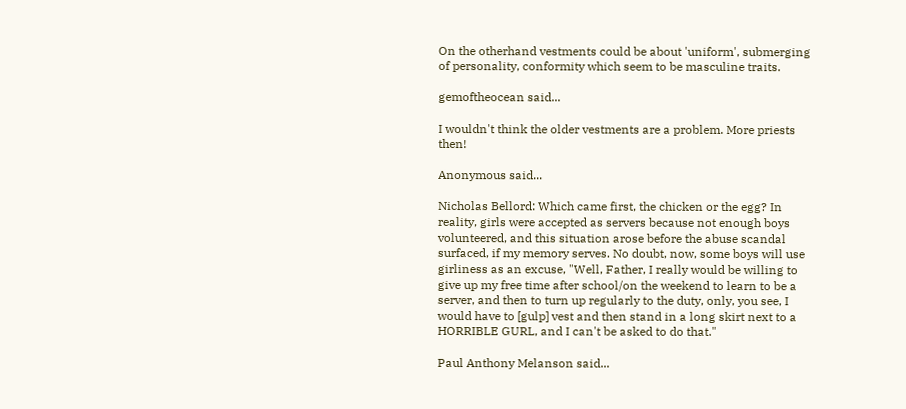On the otherhand vestments could be about 'uniform', submerging of personality, conformity which seem to be masculine traits.

gemoftheocean said...

I wouldn't think the older vestments are a problem. More priests then!

Anonymous said...

Nicholas Bellord: Which came first, the chicken or the egg? In reality, girls were accepted as servers because not enough boys volunteered, and this situation arose before the abuse scandal surfaced, if my memory serves. No doubt, now, some boys will use girliness as an excuse, "Well, Father, I really would be willing to give up my free time after school/on the weekend to learn to be a server, and then to turn up regularly to the duty, only, you see, I would have to [gulp] vest and then stand in a long skirt next to a HORRIBLE GURL, and I can't be asked to do that."

Paul Anthony Melanson said...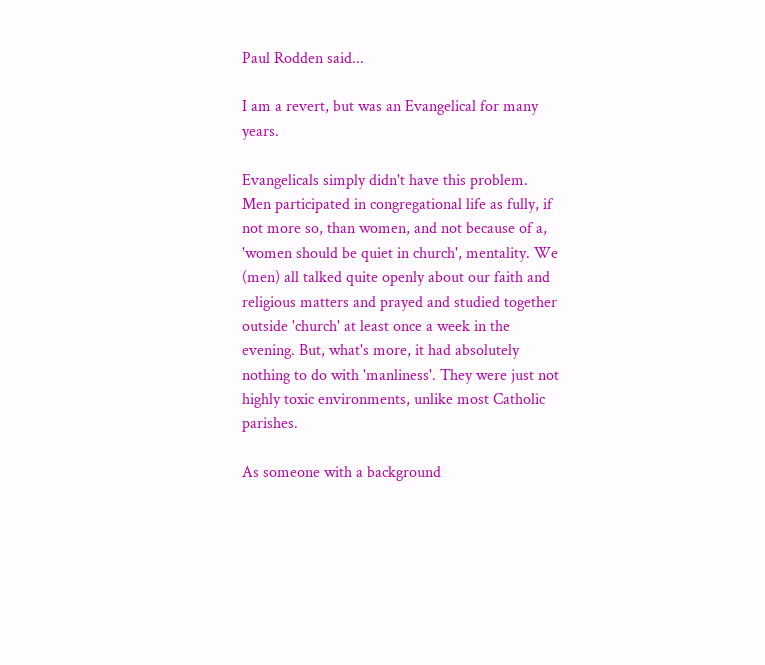Paul Rodden said...

I am a revert, but was an Evangelical for many years.

Evangelicals simply didn't have this problem.
Men participated in congregational life as fully, if not more so, than women, and not because of a, 'women should be quiet in church', mentality. We (men) all talked quite openly about our faith and religious matters and prayed and studied together outside 'church' at least once a week in the evening. But, what's more, it had absolutely nothing to do with 'manliness'. They were just not highly toxic environments, unlike most Catholic parishes.

As someone with a background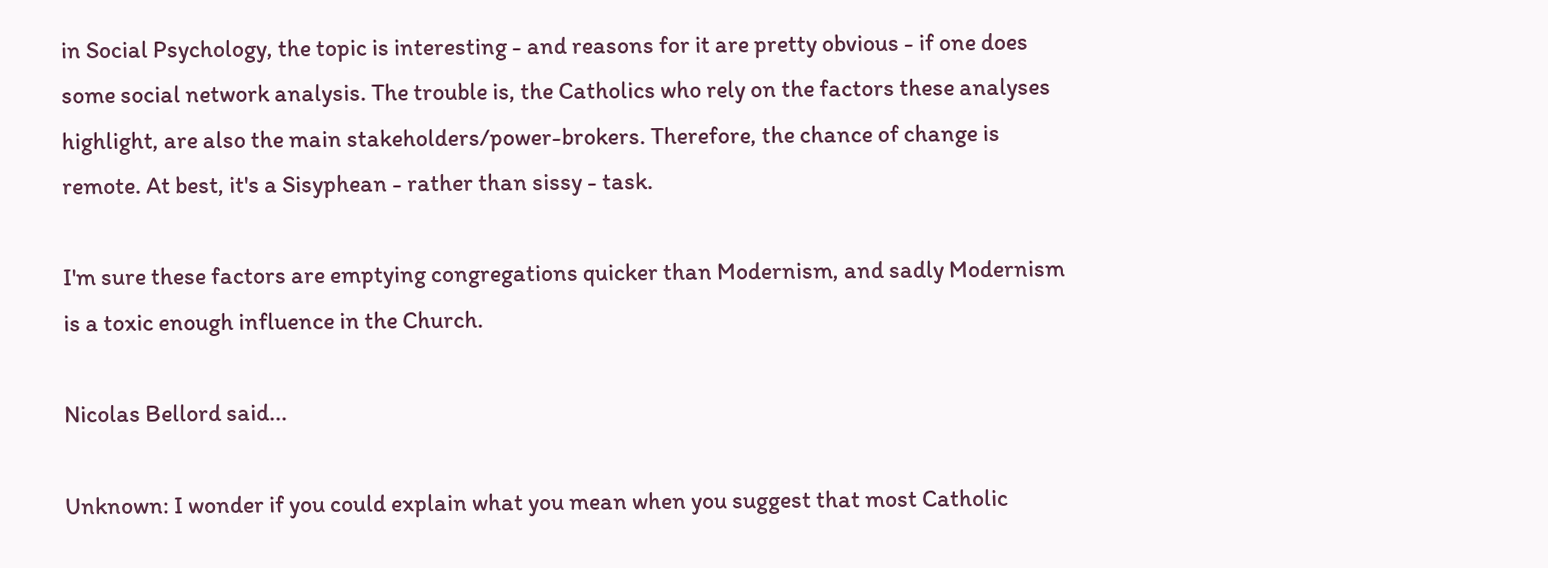in Social Psychology, the topic is interesting - and reasons for it are pretty obvious - if one does some social network analysis. The trouble is, the Catholics who rely on the factors these analyses highlight, are also the main stakeholders/power-brokers. Therefore, the chance of change is remote. At best, it's a Sisyphean - rather than sissy - task.

I'm sure these factors are emptying congregations quicker than Modernism, and sadly Modernism is a toxic enough influence in the Church.

Nicolas Bellord said...

Unknown: I wonder if you could explain what you mean when you suggest that most Catholic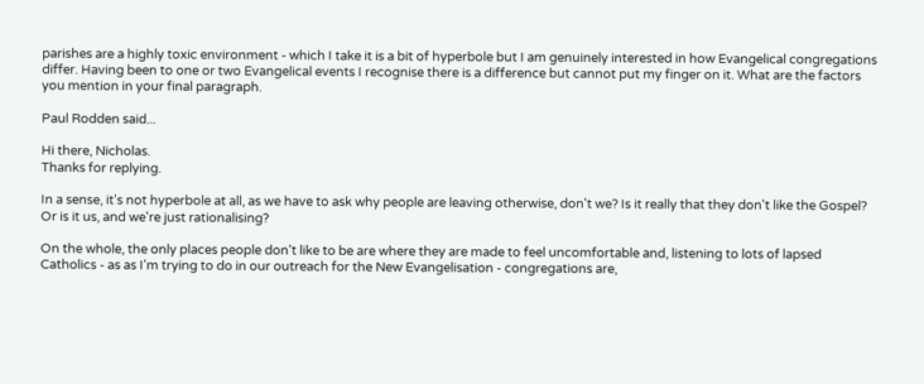parishes are a highly toxic environment - which I take it is a bit of hyperbole but I am genuinely interested in how Evangelical congregations differ. Having been to one or two Evangelical events I recognise there is a difference but cannot put my finger on it. What are the factors you mention in your final paragraph.

Paul Rodden said...

Hi there, Nicholas.
Thanks for replying.

In a sense, it's not hyperbole at all, as we have to ask why people are leaving otherwise, don't we? Is it really that they don't like the Gospel? Or is it us, and we're just rationalising?

On the whole, the only places people don't like to be are where they are made to feel uncomfortable and, listening to lots of lapsed Catholics - as as I'm trying to do in our outreach for the New Evangelisation - congregations are,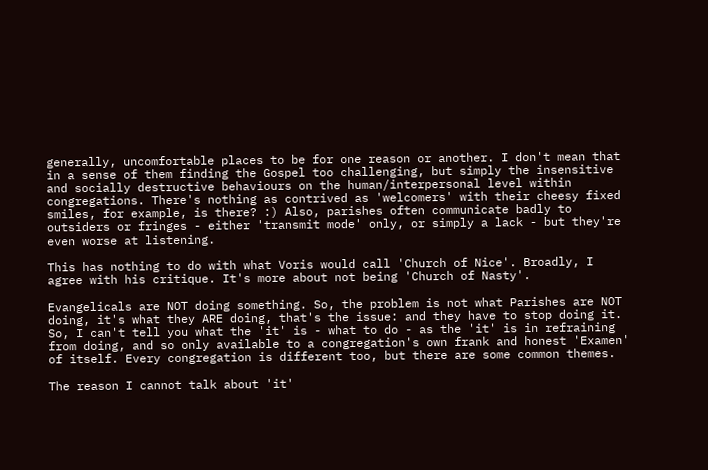generally, uncomfortable places to be for one reason or another. I don't mean that in a sense of them finding the Gospel too challenging, but simply the insensitive and socially destructive behaviours on the human/interpersonal level within congregations. There's nothing as contrived as 'welcomers' with their cheesy fixed smiles, for example, is there? :) Also, parishes often communicate badly to outsiders or fringes - either 'transmit mode' only, or simply a lack - but they're even worse at listening.

This has nothing to do with what Voris would call 'Church of Nice'. Broadly, I agree with his critique. It's more about not being 'Church of Nasty'.

Evangelicals are NOT doing something. So, the problem is not what Parishes are NOT doing, it's what they ARE doing, that's the issue: and they have to stop doing it. So, I can't tell you what the 'it' is - what to do - as the 'it' is in refraining from doing, and so only available to a congregation's own frank and honest 'Examen' of itself. Every congregation is different too, but there are some common themes.

The reason I cannot talk about 'it'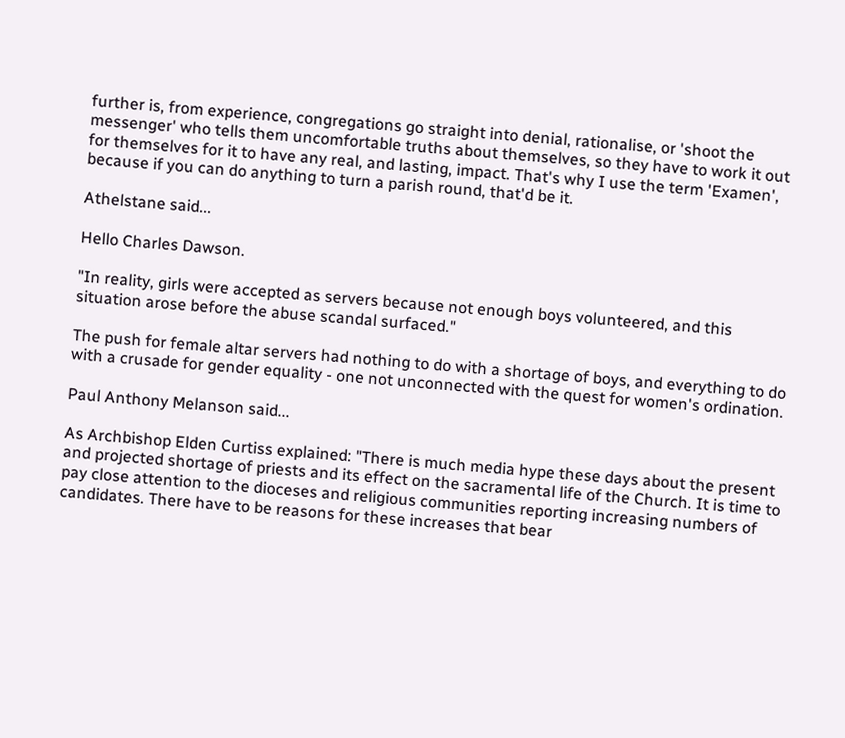further is, from experience, congregations go straight into denial, rationalise, or 'shoot the messenger' who tells them uncomfortable truths about themselves, so they have to work it out for themselves for it to have any real, and lasting, impact. That's why I use the term 'Examen', because if you can do anything to turn a parish round, that'd be it.

Athelstane said...

Hello Charles Dawson.

"In reality, girls were accepted as servers because not enough boys volunteered, and this situation arose before the abuse scandal surfaced."

The push for female altar servers had nothing to do with a shortage of boys, and everything to do with a crusade for gender equality - one not unconnected with the quest for women's ordination.

Paul Anthony Melanson said...

As Archbishop Elden Curtiss explained: "There is much media hype these days about the present and projected shortage of priests and its effect on the sacramental life of the Church. It is time to pay close attention to the dioceses and religious communities reporting increasing numbers of candidates. There have to be reasons for these increases that bear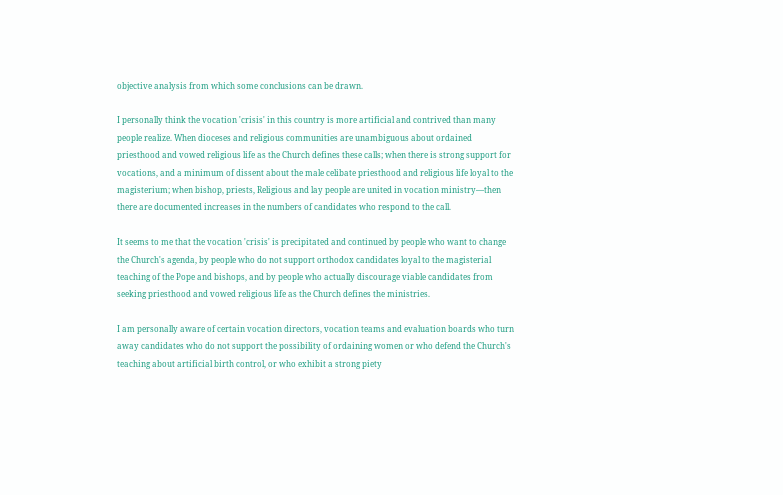objective analysis from which some conclusions can be drawn.

I personally think the vocation 'crisis' in this country is more artificial and contrived than many people realize. When dioceses and religious communities are unambiguous about ordained priesthood and vowed religious life as the Church defines these calls; when there is strong support for vocations, and a minimum of dissent about the male celibate priesthood and religious life loyal to the magisterium; when bishop, priests, Religious and lay people are united in vocation ministry—then there are documented increases in the numbers of candidates who respond to the call.

It seems to me that the vocation 'crisis' is precipitated and continued by people who want to change the Church's agenda, by people who do not support orthodox candidates loyal to the magisterial teaching of the Pope and bishops, and by people who actually discourage viable candidates from seeking priesthood and vowed religious life as the Church defines the ministries.

I am personally aware of certain vocation directors, vocation teams and evaluation boards who turn away candidates who do not support the possibility of ordaining women or who defend the Church's teaching about artificial birth control, or who exhibit a strong piety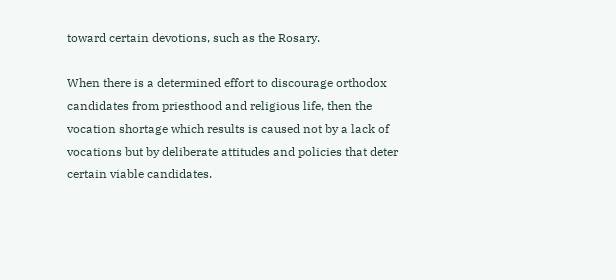toward certain devotions, such as the Rosary.

When there is a determined effort to discourage orthodox candidates from priesthood and religious life, then the vocation shortage which results is caused not by a lack of vocations but by deliberate attitudes and policies that deter certain viable candidates.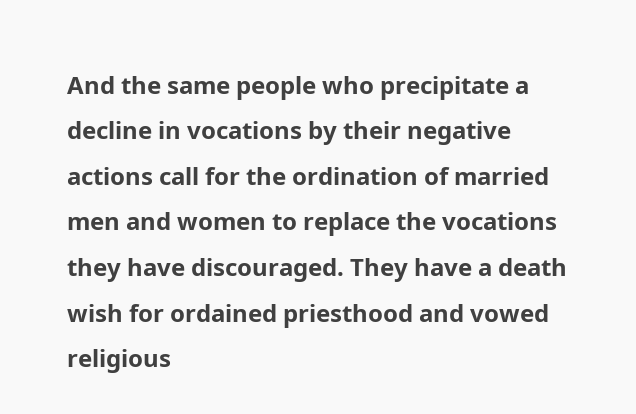And the same people who precipitate a decline in vocations by their negative actions call for the ordination of married men and women to replace the vocations they have discouraged. They have a death wish for ordained priesthood and vowed religious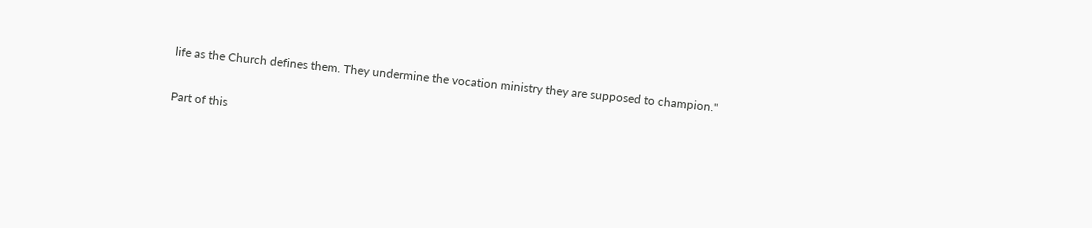life as the Church defines them. They undermine the vocation ministry they are supposed to champion."

Part of this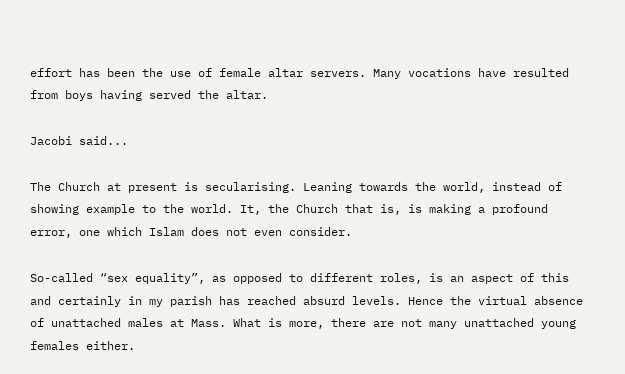effort has been the use of female altar servers. Many vocations have resulted from boys having served the altar.

Jacobi said...

The Church at present is secularising. Leaning towards the world, instead of showing example to the world. It, the Church that is, is making a profound error, one which Islam does not even consider.

So-called “sex equality”, as opposed to different roles, is an aspect of this and certainly in my parish has reached absurd levels. Hence the virtual absence of unattached males at Mass. What is more, there are not many unattached young females either.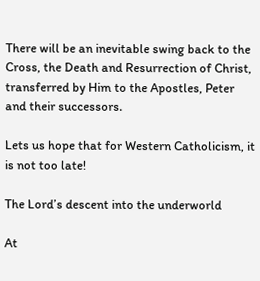There will be an inevitable swing back to the Cross, the Death and Resurrection of Christ, transferred by Him to the Apostles, Peter and their successors.

Lets us hope that for Western Catholicism, it is not too late!

The Lord’s descent into the underworld

At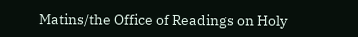Matins/the Office of Readings on Holy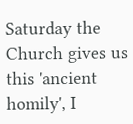Saturday the Church gives us this 'ancient homily', I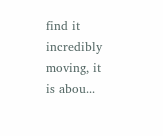find it incredibly moving, it is abou...